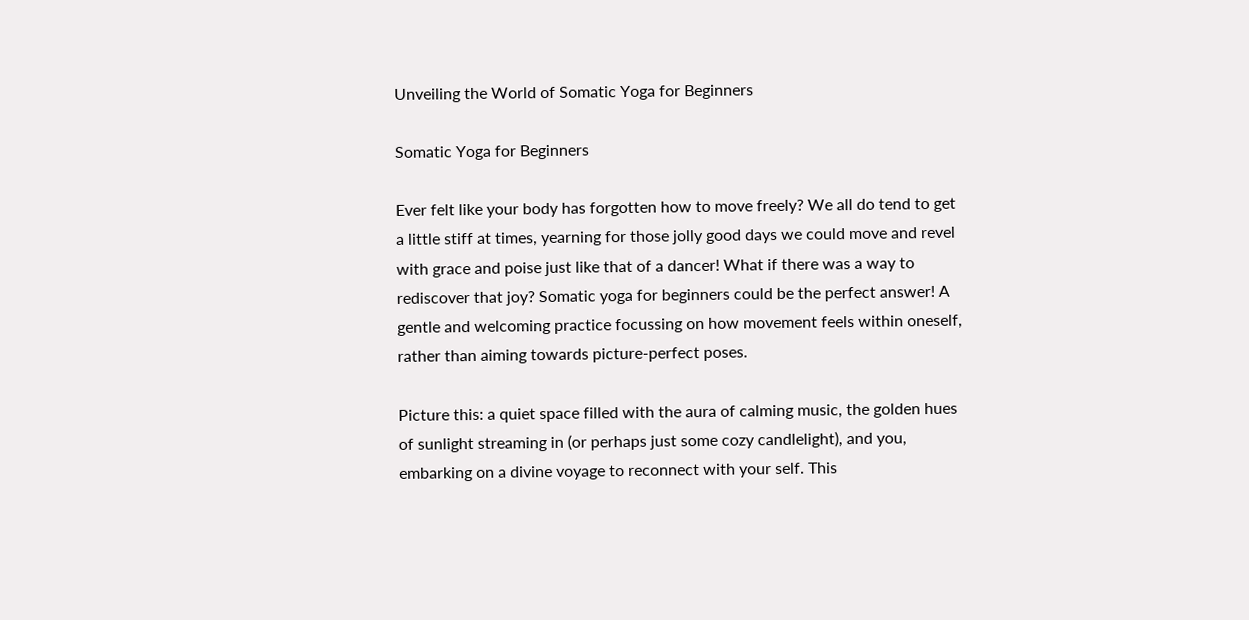Unveiling the World of Somatic Yoga for Beginners

Somatic Yoga for Beginners

Ever felt like your body has forgotten how to move freely? We all do tend to get a little stiff at times, yearning for those jolly good days we could move and revel with grace and poise just like that of a dancer! What if there was a way to rediscover that joy? Somatic yoga for beginners could be the perfect answer! A gentle and welcoming practice focussing on how movement feels within oneself, rather than aiming towards picture-perfect poses.

Picture this: a quiet space filled with the aura of calming music, the golden hues of sunlight streaming in (or perhaps just some cozy candlelight), and you, embarking on a divine voyage to reconnect with your self. This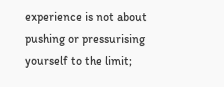experience is not about pushing or pressurising yourself to the limit;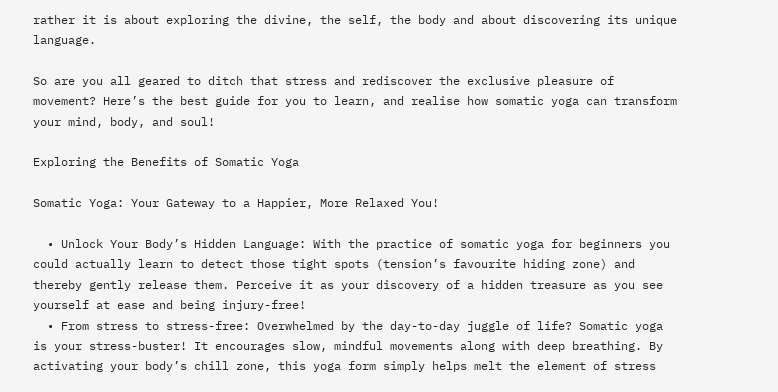rather it is about exploring the divine, the self, the body and about discovering its unique language.

So are you all geared to ditch that stress and rediscover the exclusive pleasure of movement? Here’s the best guide for you to learn, and realise how somatic yoga can transform your mind, body, and soul!

Exploring the Benefits of Somatic Yoga

Somatic Yoga: Your Gateway to a Happier, More Relaxed You!

  • Unlock Your Body’s Hidden Language: With the practice of somatic yoga for beginners you could actually learn to detect those tight spots (tension’s favourite hiding zone) and thereby gently release them. Perceive it as your discovery of a hidden treasure as you see yourself at ease and being injury-free!
  • From stress to stress-free: Overwhelmed by the day-to-day juggle of life? Somatic yoga is your stress-buster! It encourages slow, mindful movements along with deep breathing. By activating your body’s chill zone, this yoga form simply helps melt the element of stress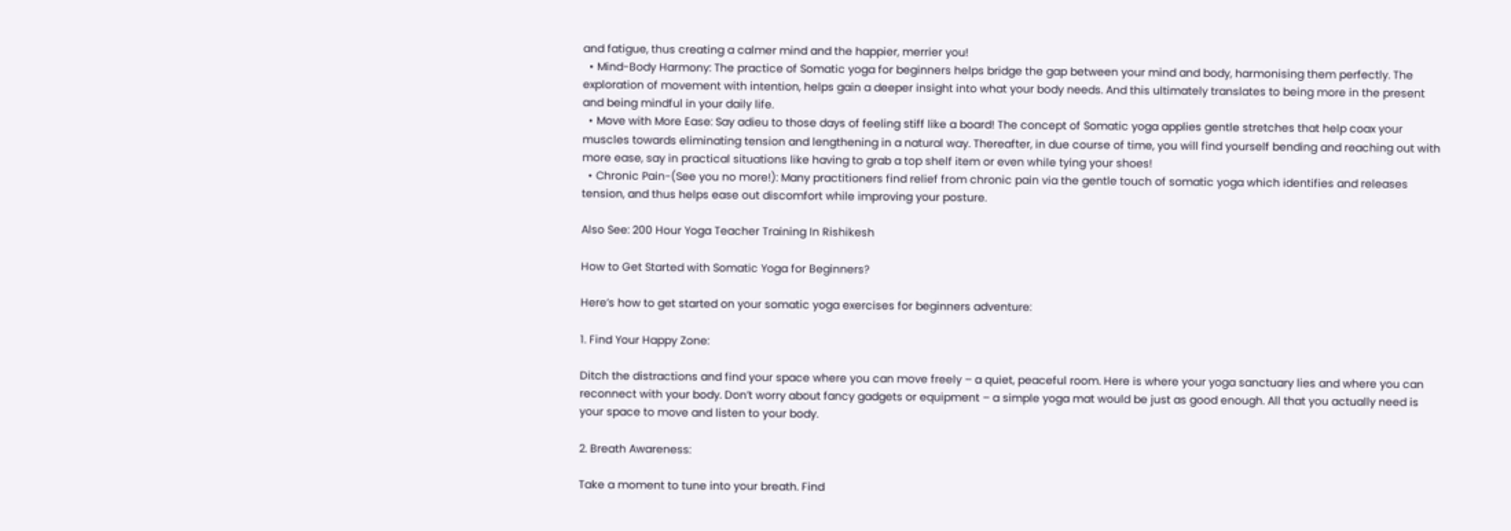and fatigue, thus creating a calmer mind and the happier, merrier you!
  • Mind-Body Harmony: The practice of Somatic yoga for beginners helps bridge the gap between your mind and body, harmonising them perfectly. The exploration of movement with intention, helps gain a deeper insight into what your body needs. And this ultimately translates to being more in the present and being mindful in your daily life.
  • Move with More Ease: Say adieu to those days of feeling stiff like a board! The concept of Somatic yoga applies gentle stretches that help coax your muscles towards eliminating tension and lengthening in a natural way. Thereafter, in due course of time, you will find yourself bending and reaching out with more ease, say in practical situations like having to grab a top shelf item or even while tying your shoes!
  • Chronic Pain-(See you no more!): Many practitioners find relief from chronic pain via the gentle touch of somatic yoga which identifies and releases tension, and thus helps ease out discomfort while improving your posture.

Also See: 200 Hour Yoga Teacher Training In Rishikesh

How to Get Started with Somatic Yoga for Beginners?

Here’s how to get started on your somatic yoga exercises for beginners adventure:

1. Find Your Happy Zone:

Ditch the distractions and find your space where you can move freely – a quiet, peaceful room. Here is where your yoga sanctuary lies and where you can reconnect with your body. Don’t worry about fancy gadgets or equipment – a simple yoga mat would be just as good enough. All that you actually need is your space to move and listen to your body.

2. Breath Awareness:

Take a moment to tune into your breath. Find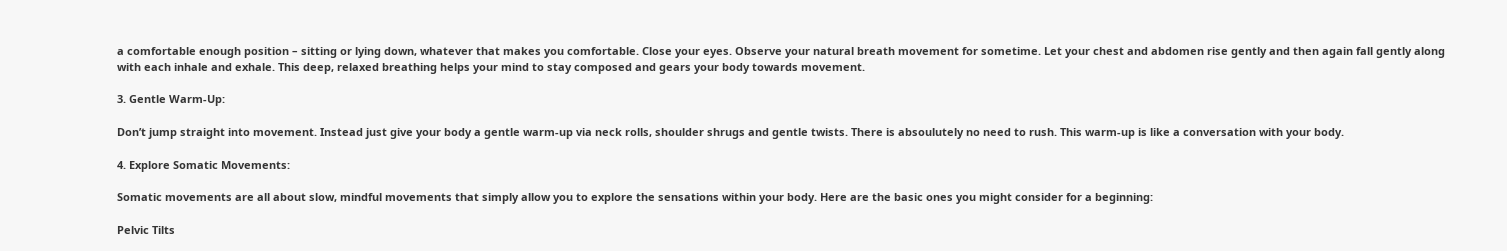a comfortable enough position – sitting or lying down, whatever that makes you comfortable. Close your eyes. Observe your natural breath movement for sometime. Let your chest and abdomen rise gently and then again fall gently along with each inhale and exhale. This deep, relaxed breathing helps your mind to stay composed and gears your body towards movement.

3. Gentle Warm-Up:

Don’t jump straight into movement. Instead just give your body a gentle warm-up via neck rolls, shoulder shrugs and gentle twists. There is absoulutely no need to rush. This warm-up is like a conversation with your body.

4. Explore Somatic Movements:

Somatic movements are all about slow, mindful movements that simply allow you to explore the sensations within your body. Here are the basic ones you might consider for a beginning:

Pelvic Tilts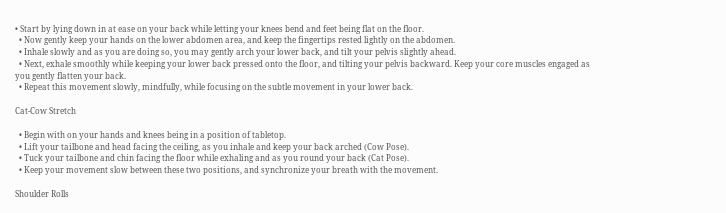• Start by lying down in at ease on your back while letting your knees bend and feet being flat on the floor.
  • Now gently keep your hands on the lower abdomen area, and keep the fingertips rested lightly on the abdomen.
  • Inhale slowly and as you are doing so, you may gently arch your lower back, and tilt your pelvis slightly ahead.
  • Next, exhale smoothly while keeping your lower back pressed onto the floor, and tilting your pelvis backward. Keep your core muscles engaged as you gently flatten your back.
  • Repeat this movement slowly, mindfully, while focusing on the subtle movement in your lower back.

Cat-Cow Stretch

  • Begin with on your hands and knees being in a position of tabletop.
  • Lift your tailbone and head facing the ceiling, as you inhale and keep your back arched (Cow Pose).
  • Tuck your tailbone and chin facing the floor while exhaling and as you round your back (Cat Pose).
  • Keep your movement slow between these two positions, and synchronize your breath with the movement.

Shoulder Rolls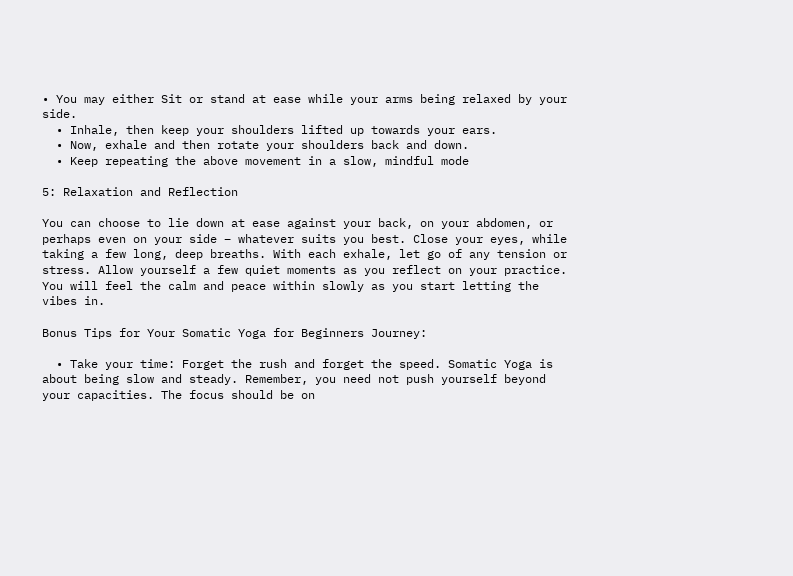• You may either Sit or stand at ease while your arms being relaxed by your side.
  • Inhale, then keep your shoulders lifted up towards your ears.
  • Now, exhale and then rotate your shoulders back and down.
  • Keep repeating the above movement in a slow, mindful mode

5: Relaxation and Reflection

You can choose to lie down at ease against your back, on your abdomen, or perhaps even on your side – whatever suits you best. Close your eyes, while taking a few long, deep breaths. With each exhale, let go of any tension or stress. Allow yourself a few quiet moments as you reflect on your practice. You will feel the calm and peace within slowly as you start letting the vibes in.

Bonus Tips for Your Somatic Yoga for Beginners Journey:

  • Take your time: Forget the rush and forget the speed. Somatic Yoga is about being slow and steady. Remember, you need not push yourself beyond your capacities. The focus should be on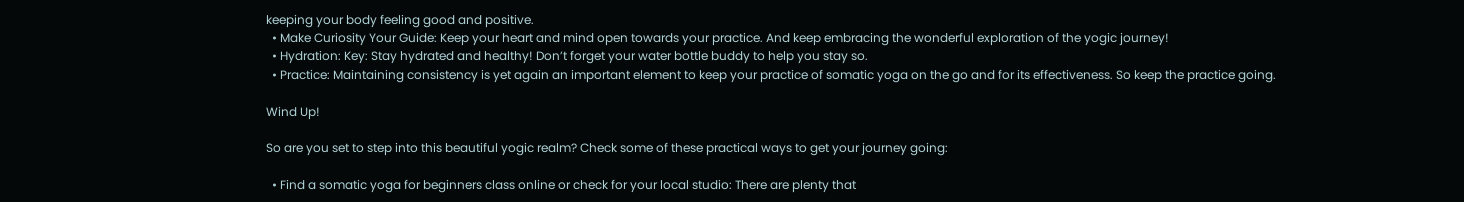keeping your body feeling good and positive.
  • Make Curiosity Your Guide: Keep your heart and mind open towards your practice. And keep embracing the wonderful exploration of the yogic journey!
  • Hydration: Key: Stay hydrated and healthy! Don’t forget your water bottle buddy to help you stay so.
  • Practice: Maintaining consistency is yet again an important element to keep your practice of somatic yoga on the go and for its effectiveness. So keep the practice going.

Wind Up!

So are you set to step into this beautiful yogic realm? Check some of these practical ways to get your journey going:

  • Find a somatic yoga for beginners class online or check for your local studio: There are plenty that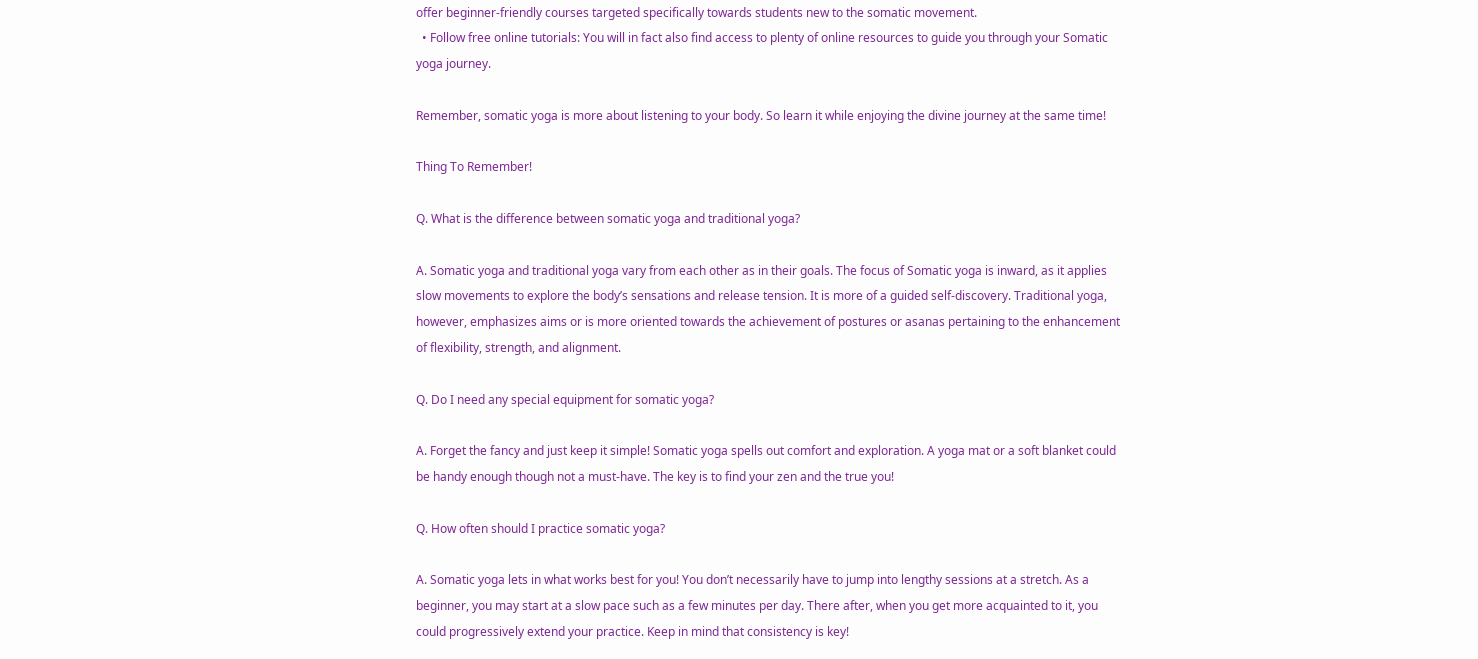offer beginner-friendly courses targeted specifically towards students new to the somatic movement.
  • Follow free online tutorials: You will in fact also find access to plenty of online resources to guide you through your Somatic yoga journey.

Remember, somatic yoga is more about listening to your body. So learn it while enjoying the divine journey at the same time!

Thing To Remember!

Q. What is the difference between somatic yoga and traditional yoga?

A. Somatic yoga and traditional yoga vary from each other as in their goals. The focus of Somatic yoga is inward, as it applies slow movements to explore the body’s sensations and release tension. It is more of a guided self-discovery. Traditional yoga, however, emphasizes aims or is more oriented towards the achievement of postures or asanas pertaining to the enhancement of flexibility, strength, and alignment.

Q. Do I need any special equipment for somatic yoga?

A. Forget the fancy and just keep it simple! Somatic yoga spells out comfort and exploration. A yoga mat or a soft blanket could be handy enough though not a must-have. The key is to find your zen and the true you!

Q. How often should I practice somatic yoga?

A. Somatic yoga lets in what works best for you! You don’t necessarily have to jump into lengthy sessions at a stretch. As a beginner, you may start at a slow pace such as a few minutes per day. There after, when you get more acquainted to it, you could progressively extend your practice. Keep in mind that consistency is key!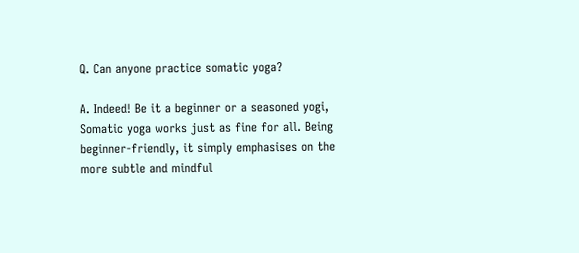Q. Can anyone practice somatic yoga?

A. Indeed! Be it a beginner or a seasoned yogi, Somatic yoga works just as fine for all. Being beginner-friendly, it simply emphasises on the more subtle and mindful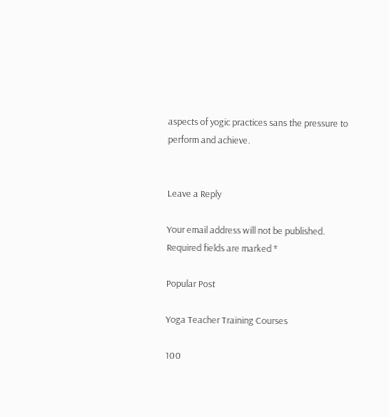aspects of yogic practices sans the pressure to perform and achieve.


Leave a Reply

Your email address will not be published. Required fields are marked *

Popular Post

Yoga Teacher Training Courses

100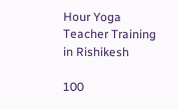Hour Yoga Teacher Training in Rishikesh

100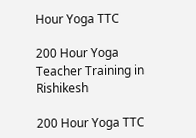Hour Yoga TTC

200 Hour Yoga Teacher Training in Rishikesh

200 Hour Yoga TTC